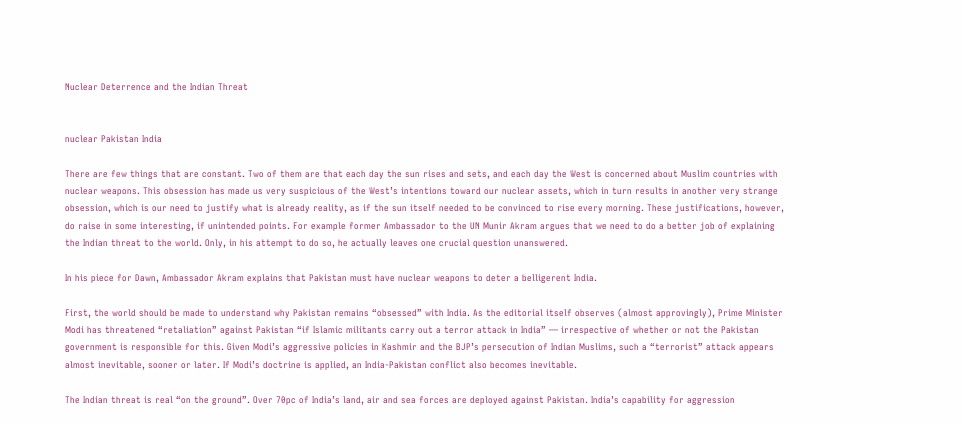Nuclear Deterrence and the Indian Threat


nuclear Pakistan India

There are few things that are constant. Two of them are that each day the sun rises and sets, and each day the West is concerned about Muslim countries with nuclear weapons. This obsession has made us very suspicious of the West’s intentions toward our nuclear assets, which in turn results in another very strange obsession, which is our need to justify what is already reality, as if the sun itself needed to be convinced to rise every morning. These justifications, however, do raise in some interesting, if unintended points. For example former Ambassador to the UN Munir Akram argues that we need to do a better job of explaining the Indian threat to the world. Only, in his attempt to do so, he actually leaves one crucial question unanswered.

In his piece for Dawn, Ambassador Akram explains that Pakistan must have nuclear weapons to deter a belligerent India.

First, the world should be made to understand why Pakistan remains “obsessed” with India. As the editorial itself observes (almost approvingly), Prime Minister Modi has threatened “retaliation” against Pakistan “if Islamic militants carry out a terror attack in India” — irrespective of whether or not the Pakistan government is responsible for this. Given Modi’s aggressive policies in Kashmir and the BJP’s persecution of Indian Muslims, such a “terrorist” attack appears almost inevitable, sooner or later. If Modi’s doctrine is applied, an India-Pakistan conflict also becomes inevitable.

The Indian threat is real “on the ground”. Over 70pc of India’s land, air and sea forces are deployed against Pakistan. India’s capability for aggression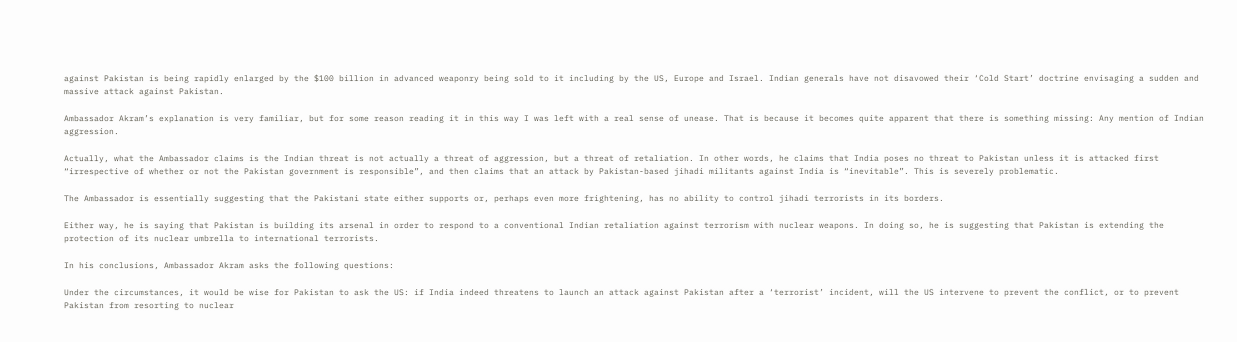against Pakistan is being rapidly enlarged by the $100 billion in advanced weaponry being sold to it including by the US, Europe and Israel. Indian generals have not disavowed their ‘Cold Start’ doctrine envisaging a sudden and massive attack against Pakistan.

Ambassador Akram’s explanation is very familiar, but for some reason reading it in this way I was left with a real sense of unease. That is because it becomes quite apparent that there is something missing: Any mention of Indian aggression.

Actually, what the Ambassador claims is the Indian threat is not actually a threat of aggression, but a threat of retaliation. In other words, he claims that India poses no threat to Pakistan unless it is attacked first “irrespective of whether or not the Pakistan government is responsible”, and then claims that an attack by Pakistan-based jihadi militants against India is “inevitable”. This is severely problematic.

The Ambassador is essentially suggesting that the Pakistani state either supports or, perhaps even more frightening, has no ability to control jihadi terrorists in its borders.

Either way, he is saying that Pakistan is building its arsenal in order to respond to a conventional Indian retaliation against terrorism with nuclear weapons. In doing so, he is suggesting that Pakistan is extending the protection of its nuclear umbrella to international terrorists.

In his conclusions, Ambassador Akram asks the following questions:

Under the circumstances, it would be wise for Pakistan to ask the US: if India indeed threatens to launch an attack against Pakistan after a ‘terrorist’ incident, will the US intervene to prevent the conflict, or to prevent Pakistan from resorting to nuclear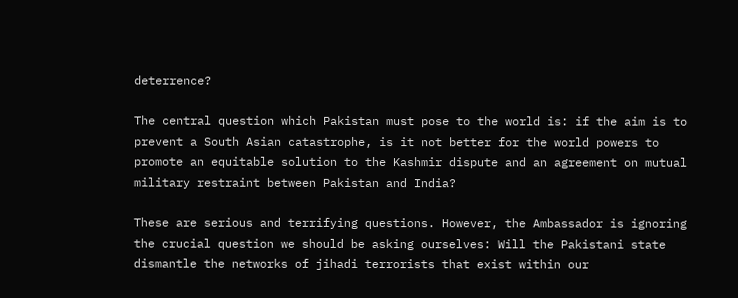deterrence?

The central question which Pakistan must pose to the world is: if the aim is to prevent a South Asian catastrophe, is it not better for the world powers to promote an equitable solution to the Kashmir dispute and an agreement on mutual military restraint between Pakistan and India?

These are serious and terrifying questions. However, the Ambassador is ignoring the crucial question we should be asking ourselves: Will the Pakistani state dismantle the networks of jihadi terrorists that exist within our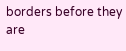borders before they are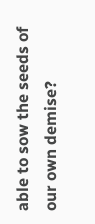able to sow the seeds of our own demise?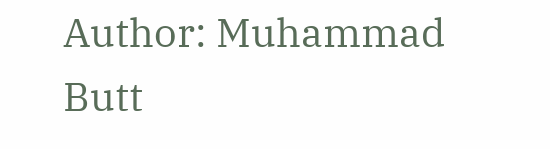Author: Muhammad Butt